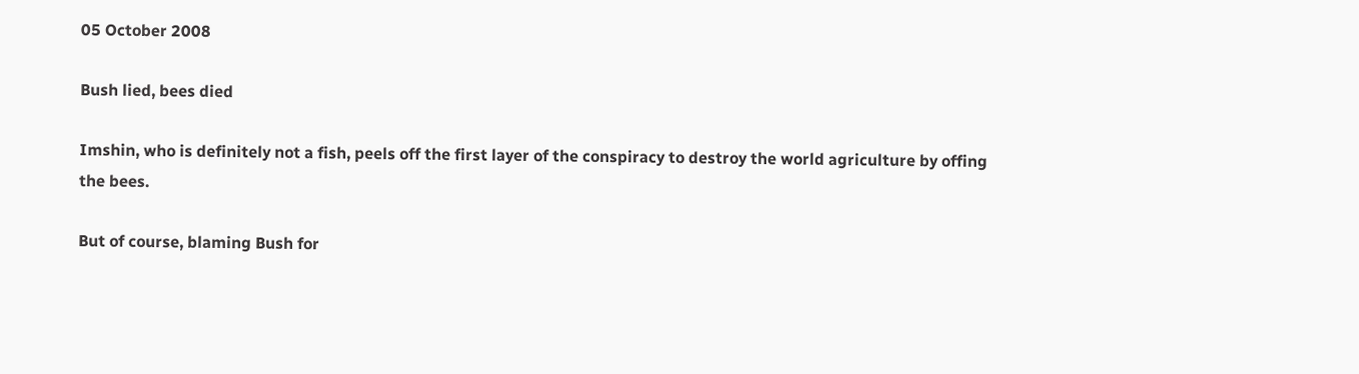05 October 2008

Bush lied, bees died

Imshin, who is definitely not a fish, peels off the first layer of the conspiracy to destroy the world agriculture by offing the bees.

But of course, blaming Bush for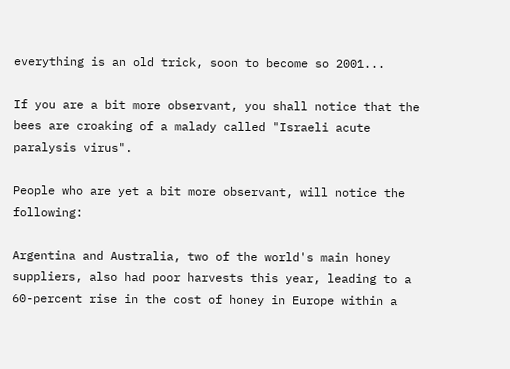everything is an old trick, soon to become so 2001...

If you are a bit more observant, you shall notice that the bees are croaking of a malady called "Israeli acute paralysis virus".

People who are yet a bit more observant, will notice the following:

Argentina and Australia, two of the world's main honey suppliers, also had poor harvests this year, leading to a 60-percent rise in the cost of honey in Europe within a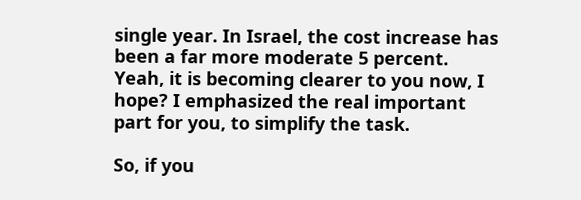single year. In Israel, the cost increase has been a far more moderate 5 percent.
Yeah, it is becoming clearer to you now, I hope? I emphasized the real important part for you, to simplify the task.

So, if you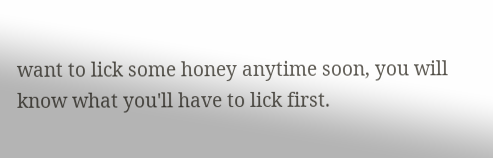want to lick some honey anytime soon, you will know what you'll have to lick first.